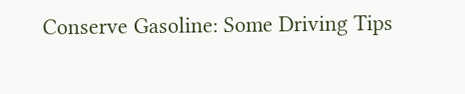Conserve Gasoline: Some Driving Tips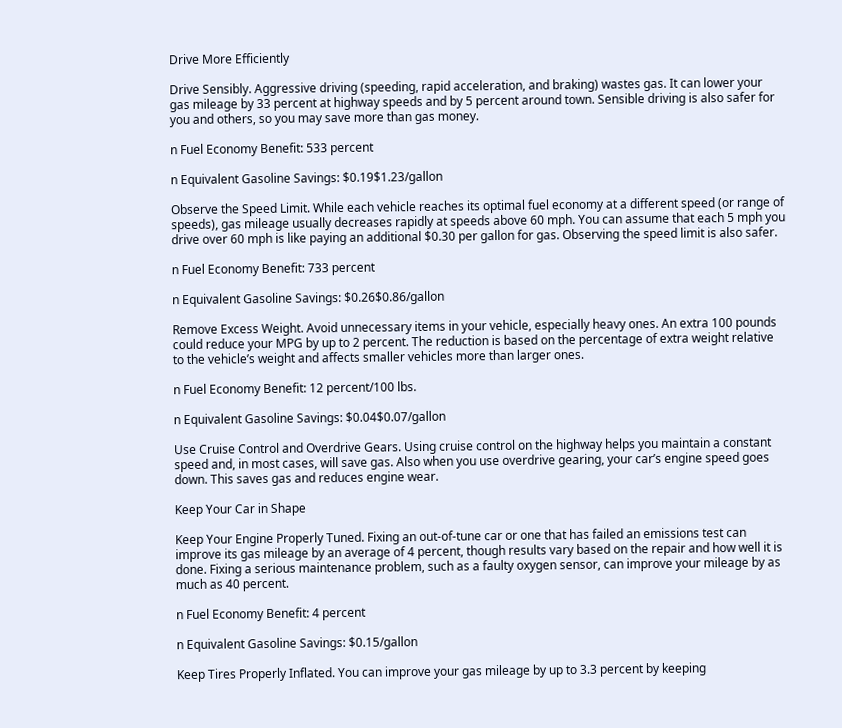Drive More Efficiently

Drive Sensibly. Aggressive driving (speeding, rapid acceleration, and braking) wastes gas. It can lower your gas mileage by 33 percent at highway speeds and by 5 percent around town. Sensible driving is also safer for you and others, so you may save more than gas money.

n Fuel Economy Benefit: 533 percent

n Equivalent Gasoline Savings: $0.19$1.23/gallon

Observe the Speed Limit. While each vehicle reaches its optimal fuel economy at a different speed (or range of speeds), gas mileage usually decreases rapidly at speeds above 60 mph. You can assume that each 5 mph you drive over 60 mph is like paying an additional $0.30 per gallon for gas. Observing the speed limit is also safer.

n Fuel Economy Benefit: 733 percent

n Equivalent Gasoline Savings: $0.26$0.86/gallon

Remove Excess Weight. Avoid unnecessary items in your vehicle, especially heavy ones. An extra 100 pounds could reduce your MPG by up to 2 percent. The reduction is based on the percentage of extra weight relative to the vehicle’s weight and affects smaller vehicles more than larger ones.

n Fuel Economy Benefit: 12 percent/100 lbs.

n Equivalent Gasoline Savings: $0.04$0.07/gallon

Use Cruise Control and Overdrive Gears. Using cruise control on the highway helps you maintain a constant speed and, in most cases, will save gas. Also when you use overdrive gearing, your car’s engine speed goes down. This saves gas and reduces engine wear.

Keep Your Car in Shape

Keep Your Engine Properly Tuned. Fixing an out-of-tune car or one that has failed an emissions test can improve its gas mileage by an average of 4 percent, though results vary based on the repair and how well it is done. Fixing a serious maintenance problem, such as a faulty oxygen sensor, can improve your mileage by as much as 40 percent.

n Fuel Economy Benefit: 4 percent

n Equivalent Gasoline Savings: $0.15/gallon

Keep Tires Properly Inflated. You can improve your gas mileage by up to 3.3 percent by keeping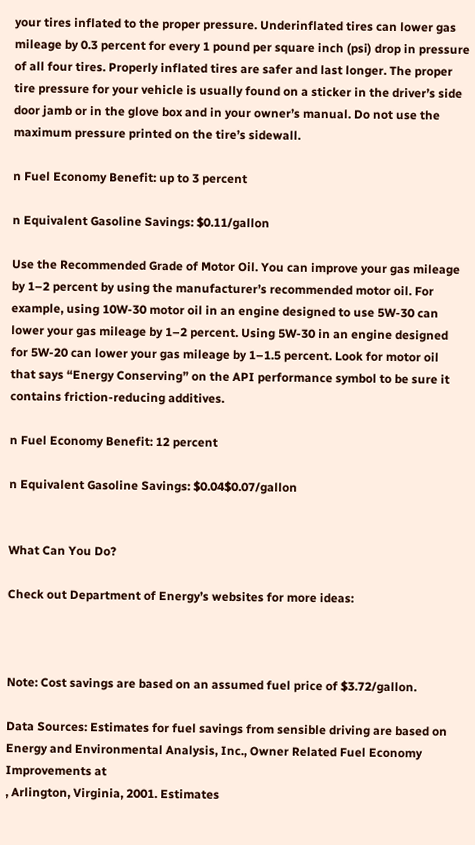your tires inflated to the proper pressure. Underinflated tires can lower gas mileage by 0.3 percent for every 1 pound per square inch (psi) drop in pressure of all four tires. Properly inflated tires are safer and last longer. The proper tire pressure for your vehicle is usually found on a sticker in the driver’s side door jamb or in the glove box and in your owner’s manual. Do not use the maximum pressure printed on the tire’s sidewall.

n Fuel Economy Benefit: up to 3 percent

n Equivalent Gasoline Savings: $0.11/gallon

Use the Recommended Grade of Motor Oil. You can improve your gas mileage by 1–2 percent by using the manufacturer’s recommended motor oil. For example, using 10W-30 motor oil in an engine designed to use 5W-30 can lower your gas mileage by 1–2 percent. Using 5W-30 in an engine designed for 5W-20 can lower your gas mileage by 1–1.5 percent. Look for motor oil that says “Energy Conserving” on the API performance symbol to be sure it contains friction-reducing additives.

n Fuel Economy Benefit: 12 percent

n Equivalent Gasoline Savings: $0.04$0.07/gallon


What Can You Do?

Check out Department of Energy’s websites for more ideas:



Note: Cost savings are based on an assumed fuel price of $3.72/gallon.

Data Sources: Estimates for fuel savings from sensible driving are based on Energy and Environmental Analysis, Inc., Owner Related Fuel Economy Improvements at
, Arlington, Virginia, 2001. Estimates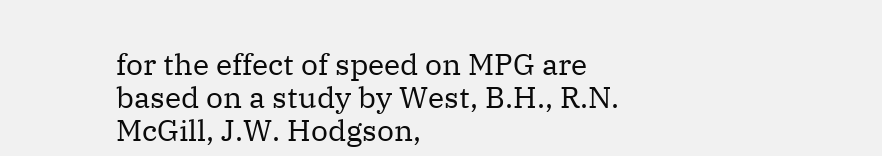for the effect of speed on MPG are based on a study by West, B.H., R.N. McGill, J.W. Hodgson,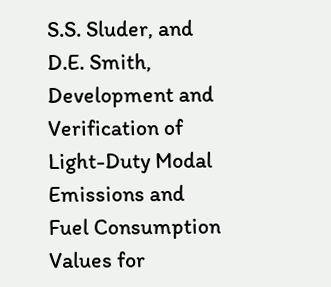S.S. Sluder, and D.E. Smith, Development and Verification of Light-Duty Modal Emissions and Fuel Consumption Values for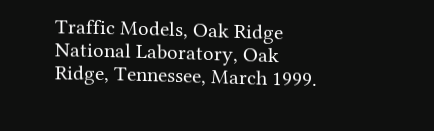Traffic Models, Oak Ridge National Laboratory, Oak Ridge, Tennessee, March 1999.